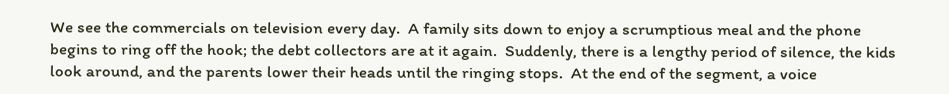We see the commercials on television every day.  A family sits down to enjoy a scrumptious meal and the phone begins to ring off the hook; the debt collectors are at it again.  Suddenly, there is a lengthy period of silence, the kids look around, and the parents lower their heads until the ringing stops.  At the end of the segment, a voice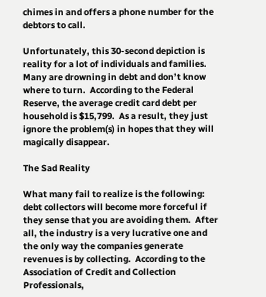chimes in and offers a phone number for the debtors to call.

Unfortunately, this 30-second depiction is reality for a lot of individuals and families.  Many are drowning in debt and don’t know where to turn.  According to the Federal Reserve, the average credit card debt per household is $15,799.  As a result, they just ignore the problem(s) in hopes that they will magically disappear.

The Sad Reality

What many fail to realize is the following: debt collectors will become more forceful if they sense that you are avoiding them.  After all, the industry is a very lucrative one and the only way the companies generate revenues is by collecting.  According to the Association of Credit and Collection Professionals,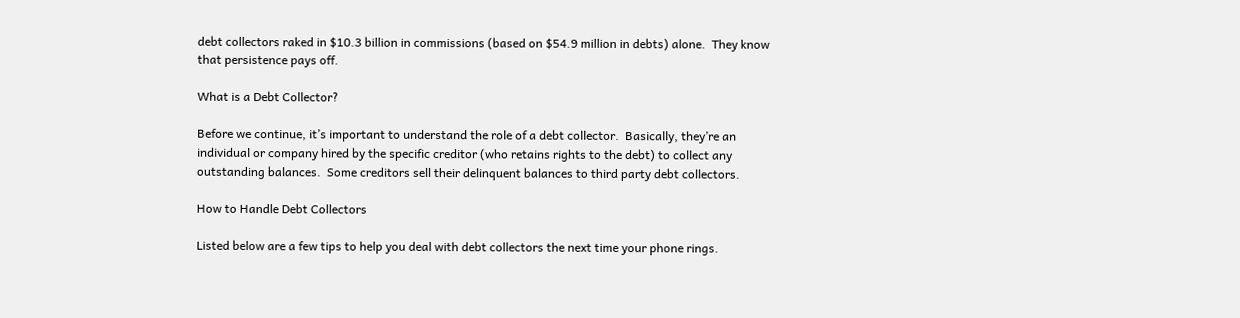debt collectors raked in $10.3 billion in commissions (based on $54.9 million in debts) alone.  They know that persistence pays off.

What is a Debt Collector?

Before we continue, it’s important to understand the role of a debt collector.  Basically, they’re an individual or company hired by the specific creditor (who retains rights to the debt) to collect any outstanding balances.  Some creditors sell their delinquent balances to third party debt collectors.

How to Handle Debt Collectors

Listed below are a few tips to help you deal with debt collectors the next time your phone rings.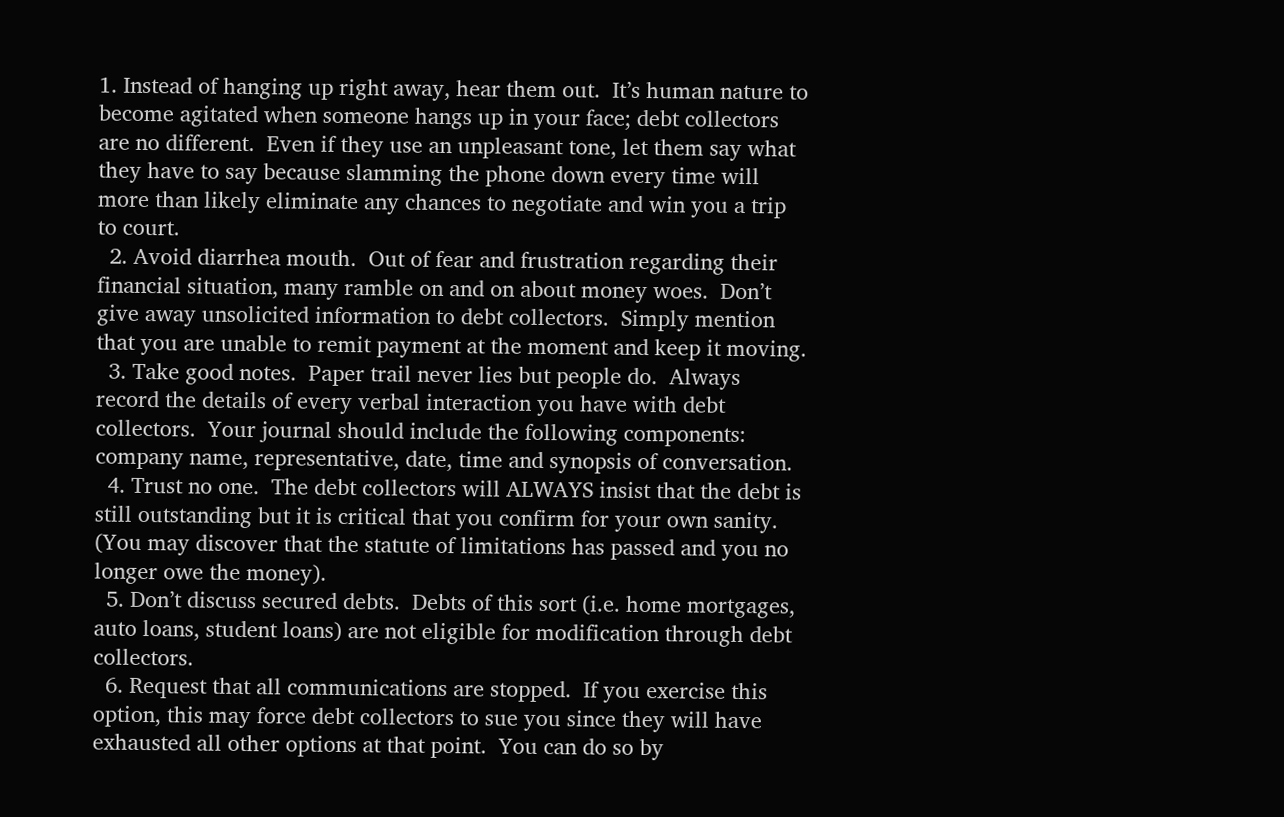1. Instead of hanging up right away, hear them out.  It’s human nature to become agitated when someone hangs up in your face; debt collectors are no different.  Even if they use an unpleasant tone, let them say what they have to say because slamming the phone down every time will more than likely eliminate any chances to negotiate and win you a trip to court.
  2. Avoid diarrhea mouth.  Out of fear and frustration regarding their financial situation, many ramble on and on about money woes.  Don’t give away unsolicited information to debt collectors.  Simply mention that you are unable to remit payment at the moment and keep it moving.
  3. Take good notes.  Paper trail never lies but people do.  Always record the details of every verbal interaction you have with debt collectors.  Your journal should include the following components: company name, representative, date, time and synopsis of conversation.
  4. Trust no one.  The debt collectors will ALWAYS insist that the debt is still outstanding but it is critical that you confirm for your own sanity.  (You may discover that the statute of limitations has passed and you no longer owe the money).
  5. Don’t discuss secured debts.  Debts of this sort (i.e. home mortgages, auto loans, student loans) are not eligible for modification through debt collectors.
  6. Request that all communications are stopped.  If you exercise this option, this may force debt collectors to sue you since they will have exhausted all other options at that point.  You can do so by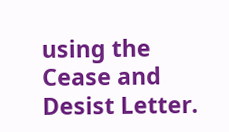using the Cease and Desist Letter.